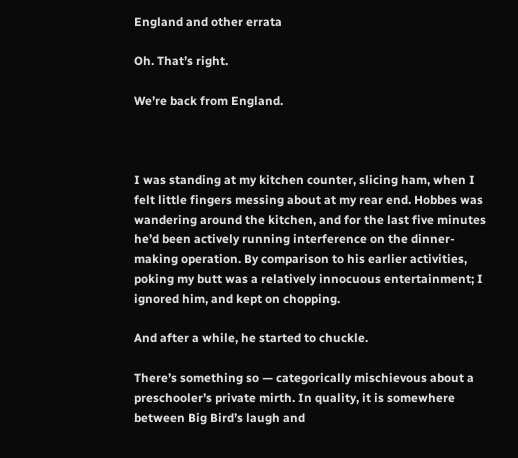England and other errata

Oh. That’s right.

We’re back from England.



I was standing at my kitchen counter, slicing ham, when I felt little fingers messing about at my rear end. Hobbes was wandering around the kitchen, and for the last five minutes he’d been actively running interference on the dinner-making operation. By comparison to his earlier activities, poking my butt was a relatively innocuous entertainment; I ignored him, and kept on chopping.

And after a while, he started to chuckle.

There’s something so — categorically mischievous about a preschooler’s private mirth. In quality, it is somewhere between Big Bird’s laugh and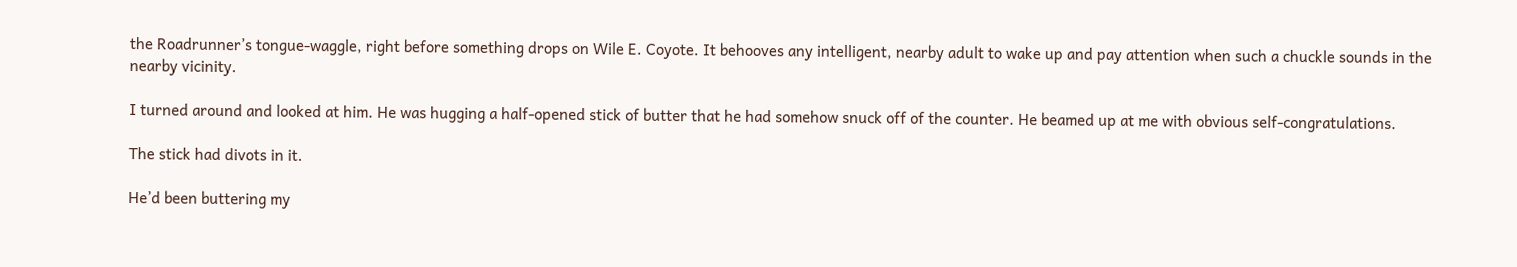the Roadrunner’s tongue-waggle, right before something drops on Wile E. Coyote. It behooves any intelligent, nearby adult to wake up and pay attention when such a chuckle sounds in the nearby vicinity.

I turned around and looked at him. He was hugging a half-opened stick of butter that he had somehow snuck off of the counter. He beamed up at me with obvious self-congratulations.

The stick had divots in it.

He’d been buttering my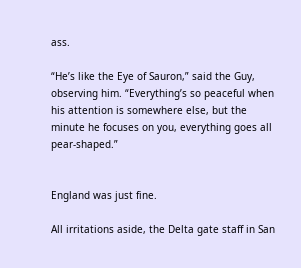ass.

“He’s like the Eye of Sauron,” said the Guy, observing him. “Everything’s so peaceful when his attention is somewhere else, but the minute he focuses on you, everything goes all pear-shaped.”


England was just fine.

All irritations aside, the Delta gate staff in San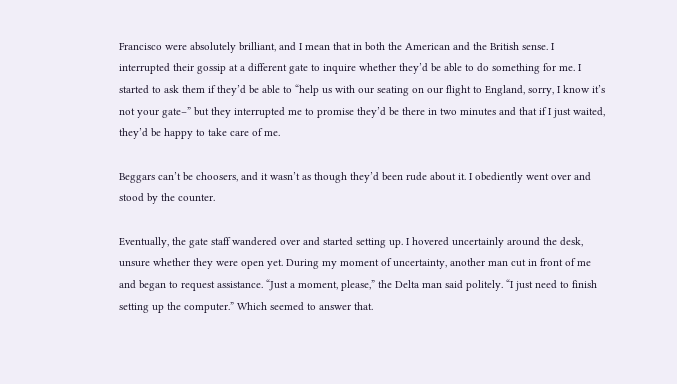Francisco were absolutely brilliant, and I mean that in both the American and the British sense. I interrupted their gossip at a different gate to inquire whether they’d be able to do something for me. I started to ask them if they’d be able to “help us with our seating on our flight to England, sorry, I know it’s not your gate–” but they interrupted me to promise they’d be there in two minutes and that if I just waited, they’d be happy to take care of me.

Beggars can’t be choosers, and it wasn’t as though they’d been rude about it. I obediently went over and stood by the counter.

Eventually, the gate staff wandered over and started setting up. I hovered uncertainly around the desk, unsure whether they were open yet. During my moment of uncertainty, another man cut in front of me and began to request assistance. “Just a moment, please,” the Delta man said politely. “I just need to finish setting up the computer.” Which seemed to answer that.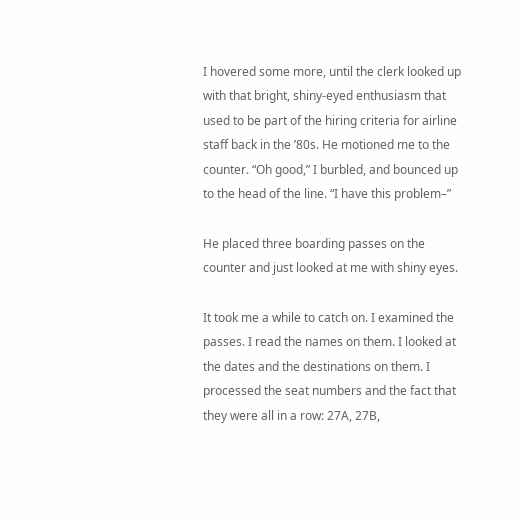I hovered some more, until the clerk looked up with that bright, shiny-eyed enthusiasm that used to be part of the hiring criteria for airline staff back in the ’80s. He motioned me to the counter. “Oh good,” I burbled, and bounced up to the head of the line. “I have this problem–”

He placed three boarding passes on the counter and just looked at me with shiny eyes.

It took me a while to catch on. I examined the passes. I read the names on them. I looked at the dates and the destinations on them. I processed the seat numbers and the fact that they were all in a row: 27A, 27B,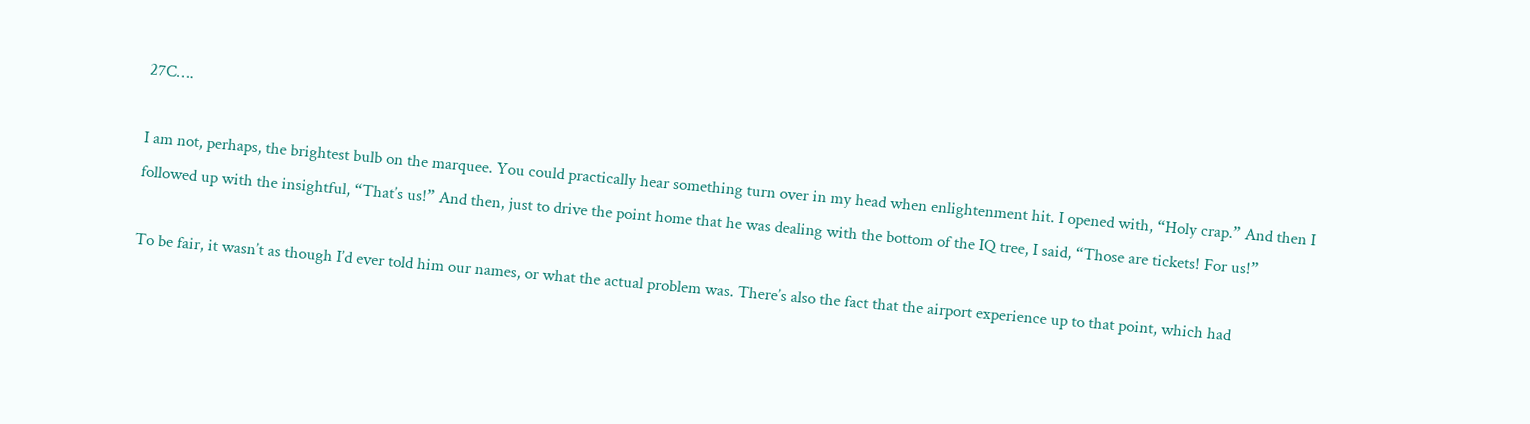27C….

I am not, perhaps, the brightest bulb on the marquee. You could practically hear something turn over in my head when enlightenment hit. I opened with, “Holy crap.” And then I followed up with the insightful, “That’s us!” And then, just to drive the point home that he was dealing with the bottom of the IQ tree, I said, “Those are tickets! For us!”

To be fair, it wasn’t as though I’d ever told him our names, or what the actual problem was. There’s also the fact that the airport experience up to that point, which had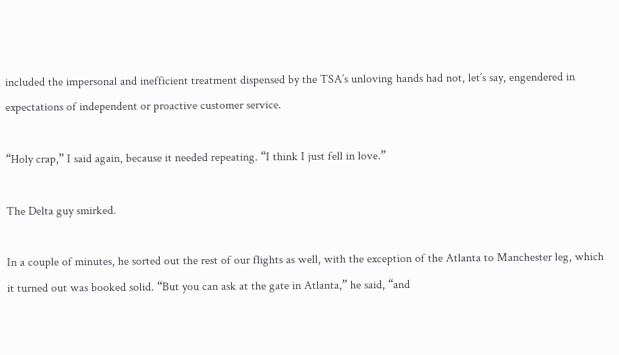included the impersonal and inefficient treatment dispensed by the TSA’s unloving hands had not, let’s say, engendered in expectations of independent or proactive customer service.

“Holy crap,” I said again, because it needed repeating. “I think I just fell in love.”

The Delta guy smirked.

In a couple of minutes, he sorted out the rest of our flights as well, with the exception of the Atlanta to Manchester leg, which it turned out was booked solid. “But you can ask at the gate in Atlanta,” he said, “and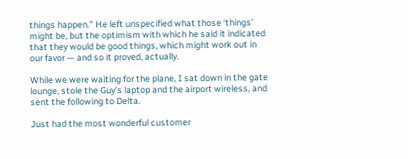things happen.” He left unspecified what those ‘things’ might be, but the optimism with which he said it indicated that they would be good things, which might work out in our favor — and so it proved, actually.

While we were waiting for the plane, I sat down in the gate lounge, stole the Guy’s laptop and the airport wireless, and sent the following to Delta.

Just had the most wonderful customer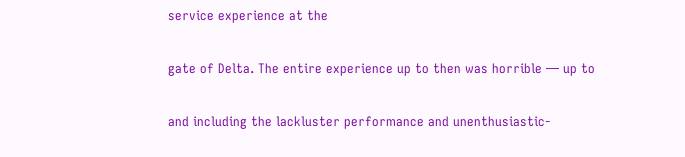service experience at the

gate of Delta. The entire experience up to then was horrible — up to

and including the lackluster performance and unenthusiastic-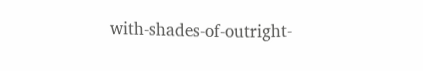with-shades-of-outright-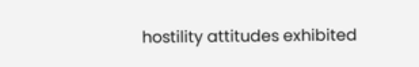hostility attitudes exhibited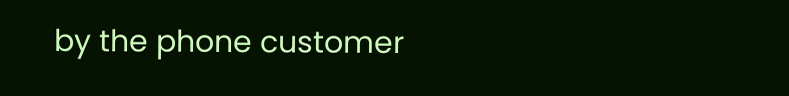by the phone customer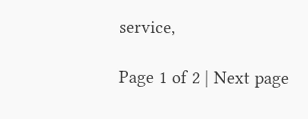service,

Page 1 of 2 | Next page